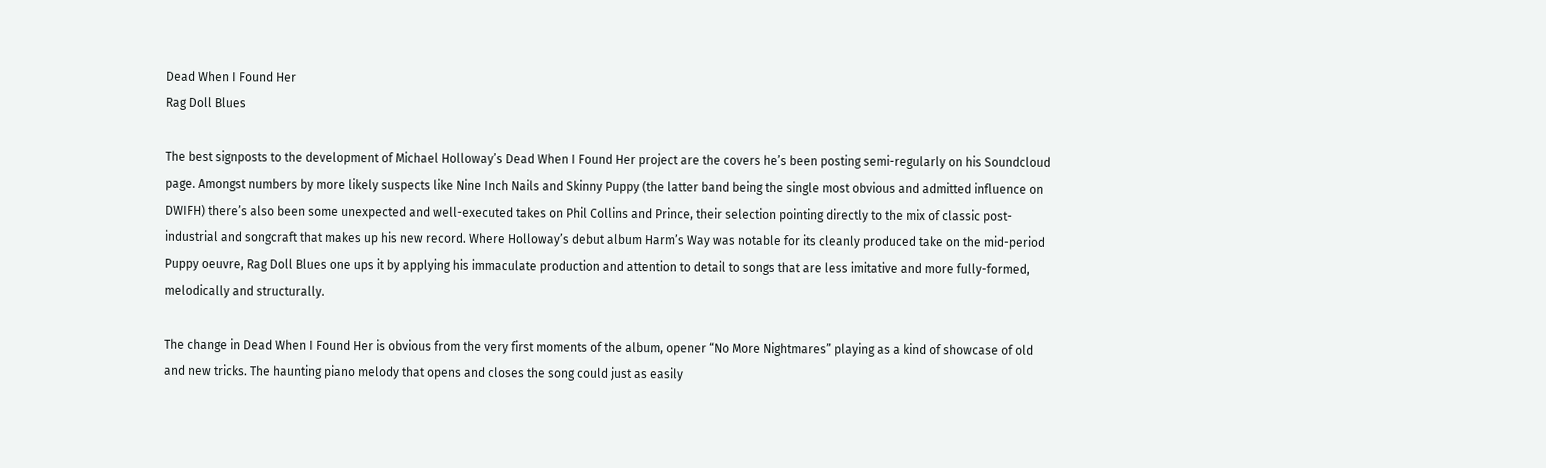Dead When I Found Her
Rag Doll Blues

The best signposts to the development of Michael Holloway’s Dead When I Found Her project are the covers he’s been posting semi-regularly on his Soundcloud page. Amongst numbers by more likely suspects like Nine Inch Nails and Skinny Puppy (the latter band being the single most obvious and admitted influence on DWIFH) there’s also been some unexpected and well-executed takes on Phil Collins and Prince, their selection pointing directly to the mix of classic post-industrial and songcraft that makes up his new record. Where Holloway’s debut album Harm’s Way was notable for its cleanly produced take on the mid-period Puppy oeuvre, Rag Doll Blues one ups it by applying his immaculate production and attention to detail to songs that are less imitative and more fully-formed, melodically and structurally.

The change in Dead When I Found Her is obvious from the very first moments of the album, opener “No More Nightmares” playing as a kind of showcase of old and new tricks. The haunting piano melody that opens and closes the song could just as easily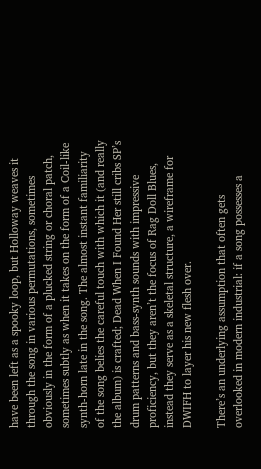have been left as a spooky loop, but Holloway weaves it through the song in various permutations, sometimes obviously in the form of a plucked string or choral patch, sometimes subtly as when it takes on the form of a Coil-like synth-horn late in the song. The almost instant familiarity of the song belies the careful touch with which it (and really the album) is crafted; Dead When I Found Her still cribs SP’s drum patterns and bass-synth sounds with impressive proficiency, but they aren’t the focus of Rag Doll Blues, instead they serve as a skeletal structure, a wireframe for DWIFH to layer his new flesh over.

There’s an underlying assumption that often gets overlooked in modern industrial: if a song possesses a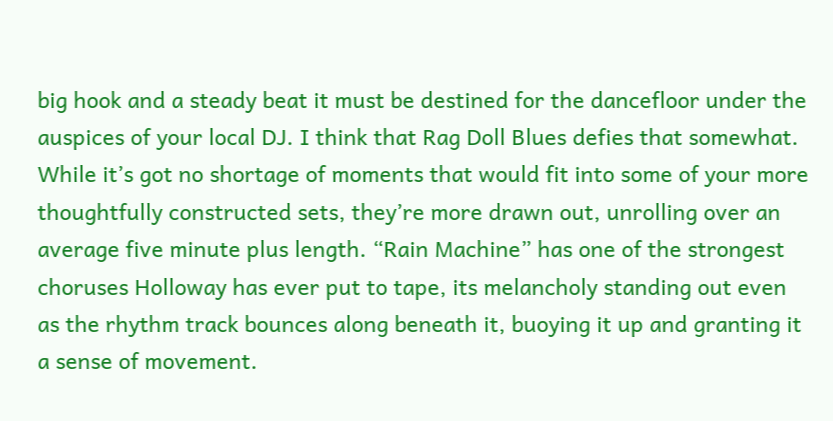big hook and a steady beat it must be destined for the dancefloor under the auspices of your local DJ. I think that Rag Doll Blues defies that somewhat. While it’s got no shortage of moments that would fit into some of your more thoughtfully constructed sets, they’re more drawn out, unrolling over an average five minute plus length. “Rain Machine” has one of the strongest choruses Holloway has ever put to tape, its melancholy standing out even as the rhythm track bounces along beneath it, buoying it up and granting it a sense of movement.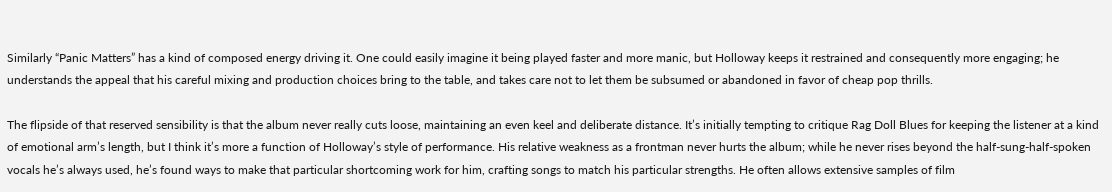Similarly “Panic Matters” has a kind of composed energy driving it. One could easily imagine it being played faster and more manic, but Holloway keeps it restrained and consequently more engaging; he understands the appeal that his careful mixing and production choices bring to the table, and takes care not to let them be subsumed or abandoned in favor of cheap pop thrills.

The flipside of that reserved sensibility is that the album never really cuts loose, maintaining an even keel and deliberate distance. It’s initially tempting to critique Rag Doll Blues for keeping the listener at a kind of emotional arm’s length, but I think it’s more a function of Holloway’s style of performance. His relative weakness as a frontman never hurts the album; while he never rises beyond the half-sung-half-spoken vocals he’s always used, he’s found ways to make that particular shortcoming work for him, crafting songs to match his particular strengths. He often allows extensive samples of film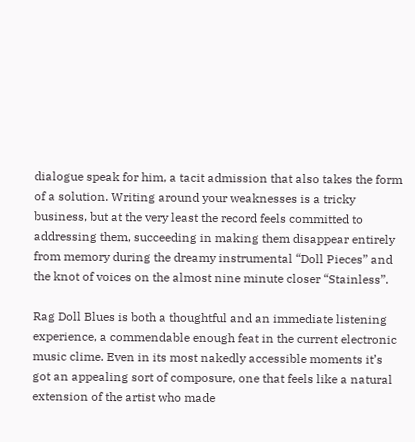dialogue speak for him, a tacit admission that also takes the form of a solution. Writing around your weaknesses is a tricky business, but at the very least the record feels committed to addressing them, succeeding in making them disappear entirely from memory during the dreamy instrumental “Doll Pieces” and the knot of voices on the almost nine minute closer “Stainless”.

Rag Doll Blues is both a thoughtful and an immediate listening experience, a commendable enough feat in the current electronic music clime. Even in its most nakedly accessible moments it’s got an appealing sort of composure, one that feels like a natural extension of the artist who made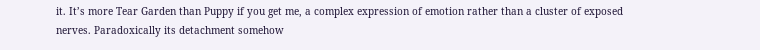it. It’s more Tear Garden than Puppy if you get me, a complex expression of emotion rather than a cluster of exposed nerves. Paradoxically its detachment somehow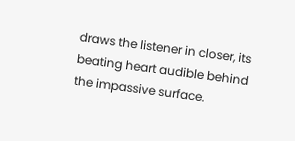draws the listener in closer, its beating heart audible behind the impassive surface.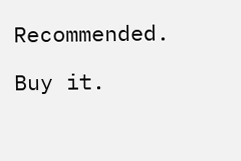Recommended.

Buy it.